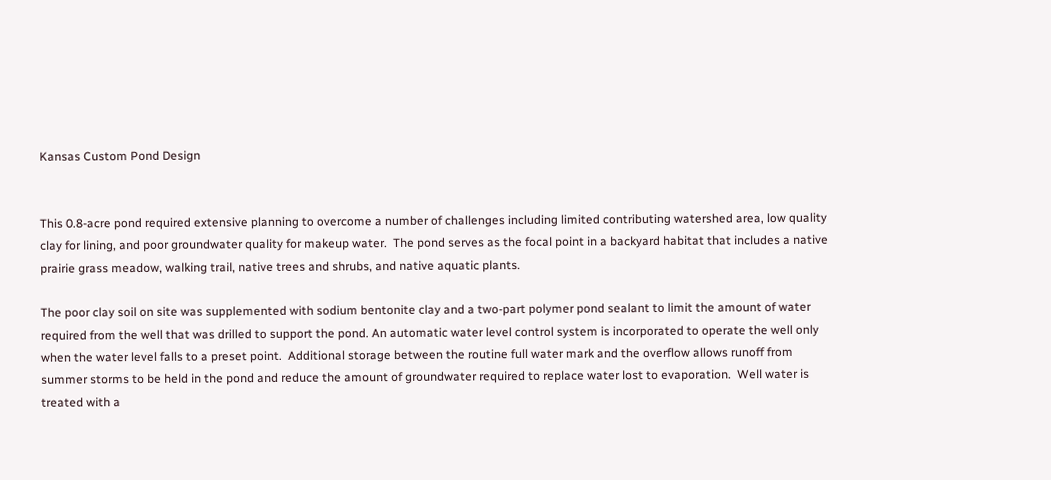Kansas Custom Pond Design


This 0.8-acre pond required extensive planning to overcome a number of challenges including limited contributing watershed area, low quality clay for lining, and poor groundwater quality for makeup water.  The pond serves as the focal point in a backyard habitat that includes a native prairie grass meadow, walking trail, native trees and shrubs, and native aquatic plants.

The poor clay soil on site was supplemented with sodium bentonite clay and a two-part polymer pond sealant to limit the amount of water required from the well that was drilled to support the pond. An automatic water level control system is incorporated to operate the well only when the water level falls to a preset point.  Additional storage between the routine full water mark and the overflow allows runoff from summer storms to be held in the pond and reduce the amount of groundwater required to replace water lost to evaporation.  Well water is treated with a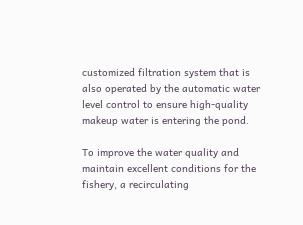customized filtration system that is also operated by the automatic water level control to ensure high-quality makeup water is entering the pond.

To improve the water quality and maintain excellent conditions for the fishery, a recirculating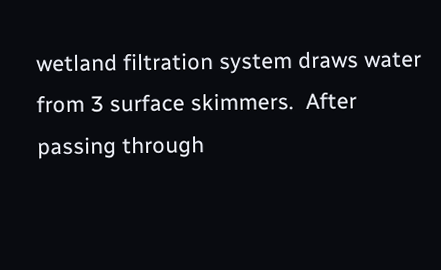wetland filtration system draws water from 3 surface skimmers.  After passing through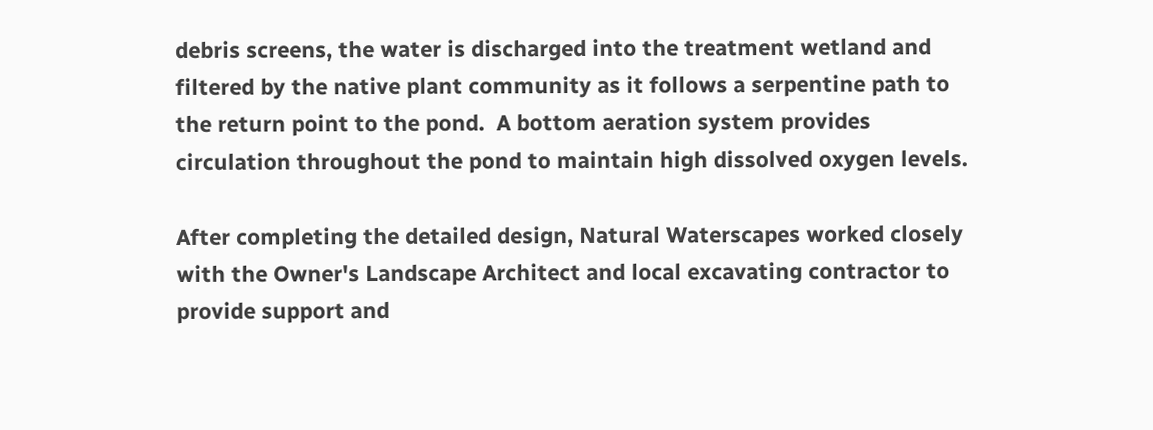debris screens, the water is discharged into the treatment wetland and filtered by the native plant community as it follows a serpentine path to the return point to the pond.  A bottom aeration system provides circulation throughout the pond to maintain high dissolved oxygen levels.

After completing the detailed design, Natural Waterscapes worked closely with the Owner's Landscape Architect and local excavating contractor to provide support and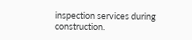inspection services during construction.